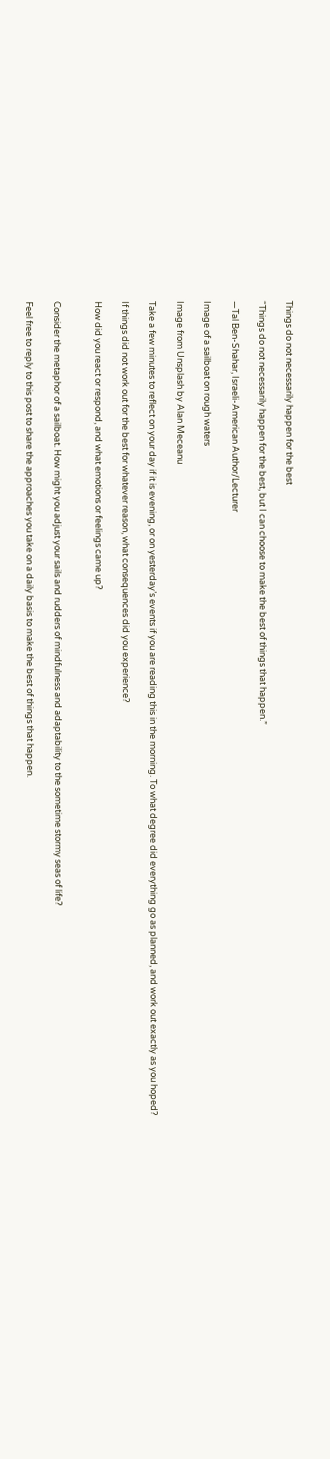Things do not necessarily happen for the best

“Things do not necessarily happen for the best, but I can choose to make the best of things that happen.”

—Tal Ben-Shahar, Israeli-American Author/Lecturer

Image of a sailboat on rough waters

Image from Unsplash by Alan Meceanu

Take a few minutes to reflect on your day if it is evening, or on yesterday’s events if you are reading this in the morning. To what degree did everything go as planned, and work out exactly as you hoped?

If things did not work out for the best for whatever reason, what consequences did you experience?

How did you react or respond, and what emotions or feelings came up?


Consider the metaphor of a sailboat. How might you adjust your sails and rudders of mindfulness and adaptability to the sometime stormy seas of life?

Feel free to reply to this post to share the approaches you take on a daily basis to make the best of things that happen.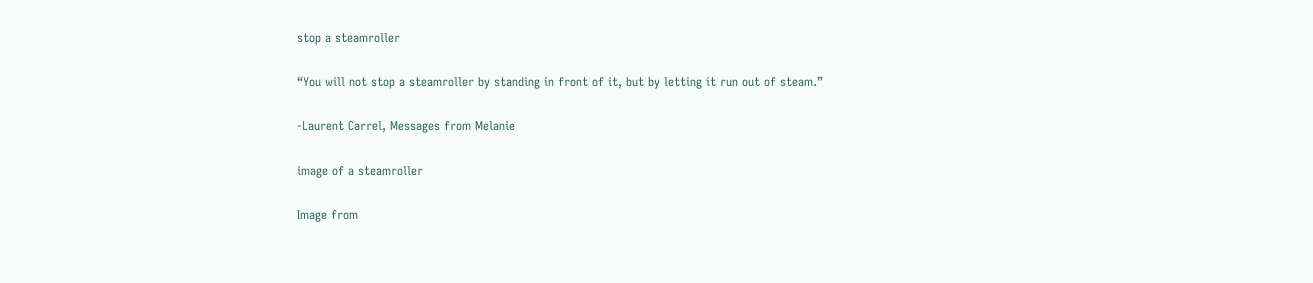stop a steamroller

“You will not stop a steamroller by standing in front of it, but by letting it run out of steam.”

-Laurent Carrel, Messages from Melanie

image of a steamroller

Image from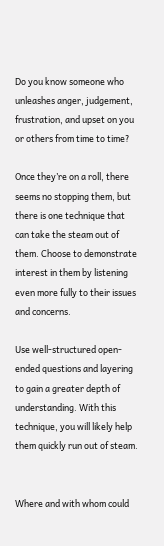Do you know someone who unleashes anger, judgement, frustration, and upset on you or others from time to time?

Once they’re on a roll, there seems no stopping them, but there is one technique that can take the steam out of them. Choose to demonstrate interest in them by listening even more fully to their issues and concerns.

Use well-structured open-ended questions and layering to gain a greater depth of understanding. With this technique, you will likely help them quickly run out of steam.


Where and with whom could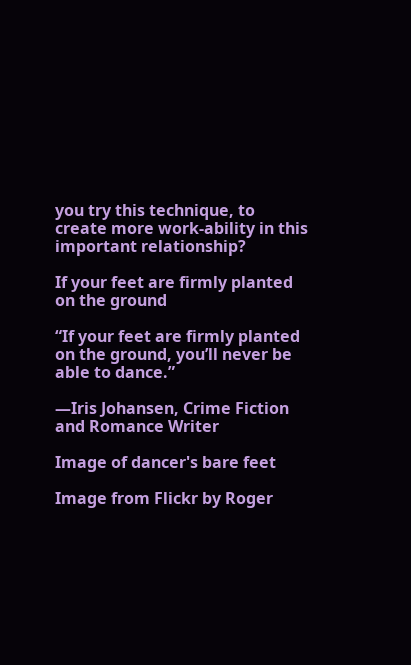you try this technique, to create more work-ability in this important relationship?

If your feet are firmly planted on the ground

“If your feet are firmly planted on the ground, you’ll never be able to dance.”

—Iris Johansen, Crime Fiction and Romance Writer

Image of dancer's bare feet

Image from Flickr by Roger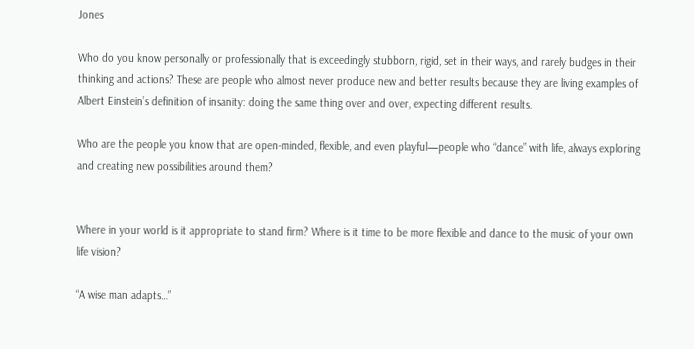Jones

Who do you know personally or professionally that is exceedingly stubborn, rigid, set in their ways, and rarely budges in their thinking and actions? These are people who almost never produce new and better results because they are living examples of Albert Einstein’s definition of insanity: doing the same thing over and over, expecting different results.

Who are the people you know that are open-minded, flexible, and even playful—people who “dance” with life, always exploring and creating new possibilities around them?


Where in your world is it appropriate to stand firm? Where is it time to be more flexible and dance to the music of your own life vision?

“A wise man adapts…”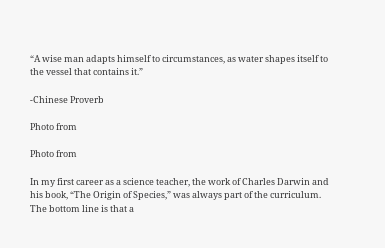“A wise man adapts himself to circumstances, as water shapes itself to the vessel that contains it.”

-Chinese Proverb

Photo from

Photo from

In my first career as a science teacher, the work of Charles Darwin and his book, “The Origin of Species,” was always part of the curriculum. The bottom line is that a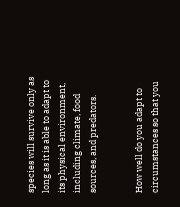species will survive only as long as it is able to adapt to its physical environment, including climate, food sources, and predators.


How well do you adapt to circumstances so that you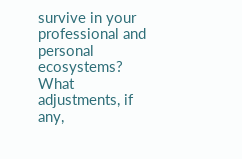survive in your professional and personal ecosystems? What adjustments, if any,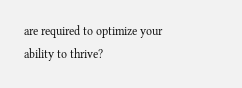are required to optimize your ability to thrive?